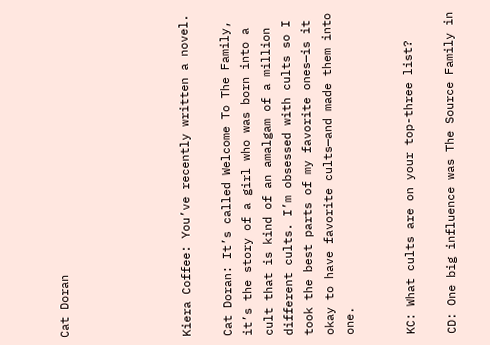Cat Doran





Kiera Coffee: You’ve recently written a novel.

Cat Doran: It’s called Welcome To The Family, it’s the story of a girl who was born into a cult that is kind of an amalgam of a million different cults. I’m obsessed with cults so I took the best parts of my favorite ones—is it okay to have favorite cults—and made them into one.


KC: What cults are on your top-three list?

CD: One big influence was The Source Family in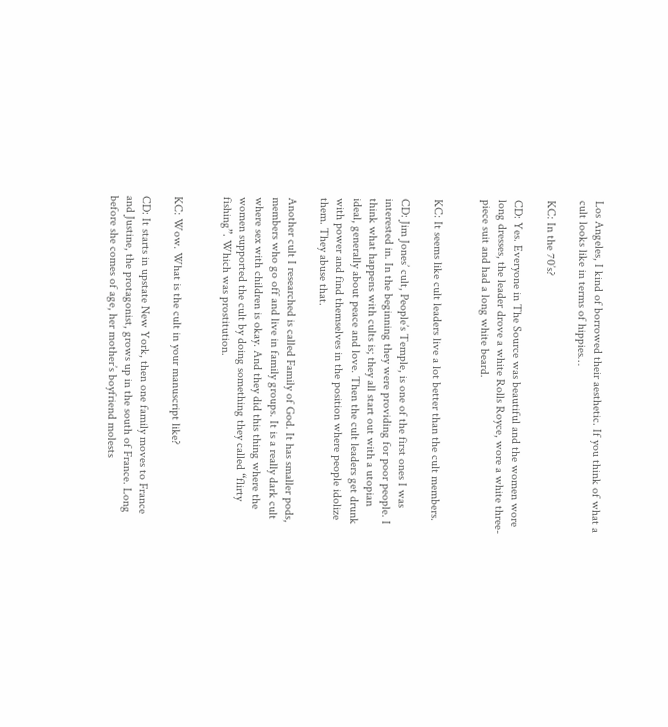Los Angeles, I kind of borrowed their aesthetic. If you think of what a cult looks like in terms of hippies…

KC: In the 70’s?

CD: Yes. Everyone in The Source was beautiful and the women wore long dresses, the leader drove a white Rolls Royce, wore a white three-piece suit and had a long white beard.


KC: It seems like cult leaders live a lot better than the cult members.

CD: Jim Jones’ cult, People’s Temple, is one of the first ones I was interested in. In the beginning they were providing for poor people. I think what happens with cults is; they all start out with a utopian ideal, generally about peace and love. Then the cult leaders get drunk with power and find themselves in the position where people idolize them. They abuse that.

Another cult I researched is called Family of God. It has smaller pods, members who go off and live in family groups. It is a really dark cult where sex with children is okay. And they did this thing where the women supported the cult by doing something they called “flirty fishing”. Which was prostitution.


KC: Wow. What is the cult in your manuscript like?

CD: It starts in upstate New York, then one family moves to France and Justine, the protagonist, grows up in the south of France. Long before she comes of age, her mother’s boyfriend molests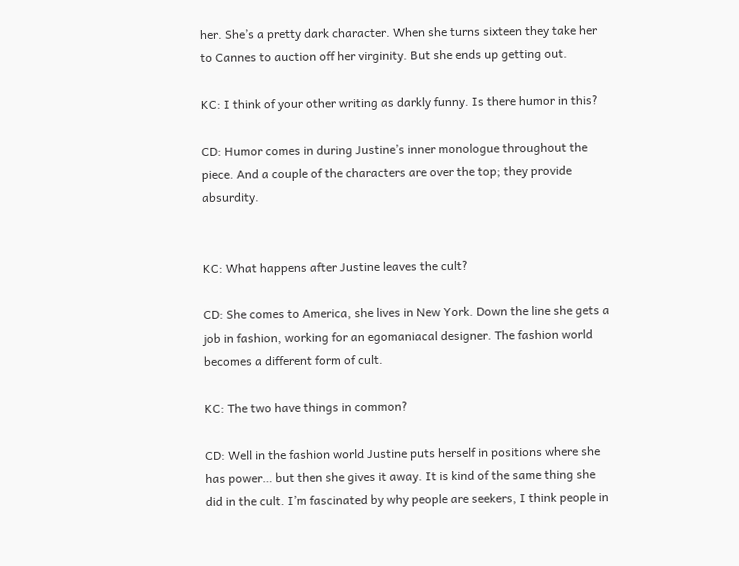her. She’s a pretty dark character. When she turns sixteen they take her to Cannes to auction off her virginity. But she ends up getting out.

KC: I think of your other writing as darkly funny. Is there humor in this?

CD: Humor comes in during Justine’s inner monologue throughout the piece. And a couple of the characters are over the top; they provide absurdity.


KC: What happens after Justine leaves the cult?

CD: She comes to America, she lives in New York. Down the line she gets a job in fashion, working for an egomaniacal designer. The fashion world becomes a different form of cult.

KC: The two have things in common?

CD: Well in the fashion world Justine puts herself in positions where she has power… but then she gives it away. It is kind of the same thing she did in the cult. I’m fascinated by why people are seekers, I think people in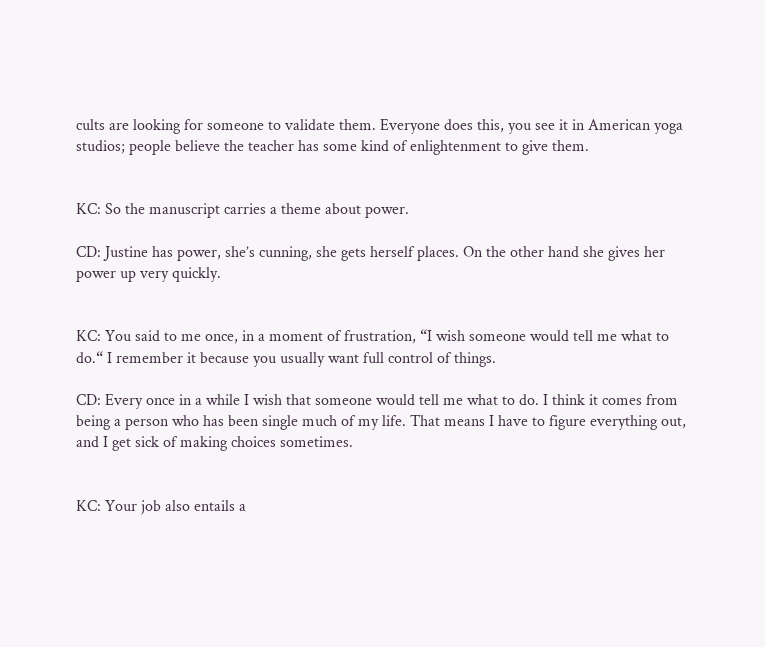cults are looking for someone to validate them. Everyone does this, you see it in American yoga studios; people believe the teacher has some kind of enlightenment to give them.


KC: So the manuscript carries a theme about power.

CD: Justine has power, she’s cunning, she gets herself places. On the other hand she gives her power up very quickly.


KC: You said to me once, in a moment of frustration, “I wish someone would tell me what to do.“ I remember it because you usually want full control of things.

CD: Every once in a while I wish that someone would tell me what to do. I think it comes from being a person who has been single much of my life. That means I have to figure everything out, and I get sick of making choices sometimes.


KC: Your job also entails a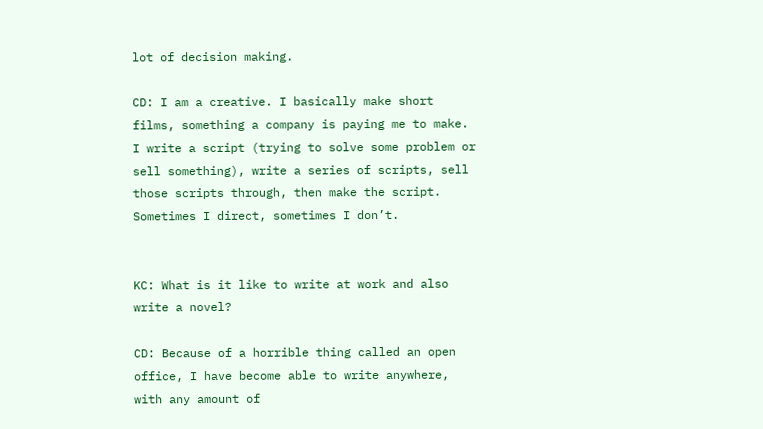lot of decision making.

CD: I am a creative. I basically make short films, something a company is paying me to make. I write a script (trying to solve some problem or sell something), write a series of scripts, sell those scripts through, then make the script. Sometimes I direct, sometimes I don’t.


KC: What is it like to write at work and also write a novel?

CD: Because of a horrible thing called an open office, I have become able to write anywhere, with any amount of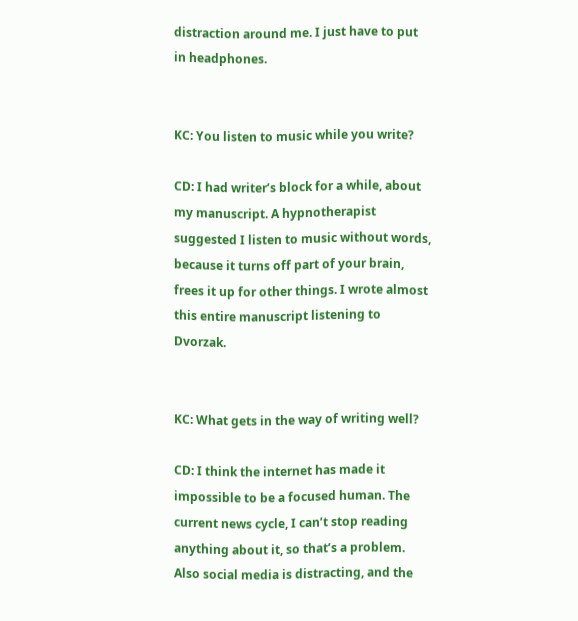distraction around me. I just have to put in headphones.


KC: You listen to music while you write?

CD: I had writer’s block for a while, about my manuscript. A hypnotherapist suggested I listen to music without words, because it turns off part of your brain, frees it up for other things. I wrote almost this entire manuscript listening to Dvorzak.


KC: What gets in the way of writing well?

CD: I think the internet has made it impossible to be a focused human. The current news cycle, I can’t stop reading anything about it, so that’s a problem. Also social media is distracting, and the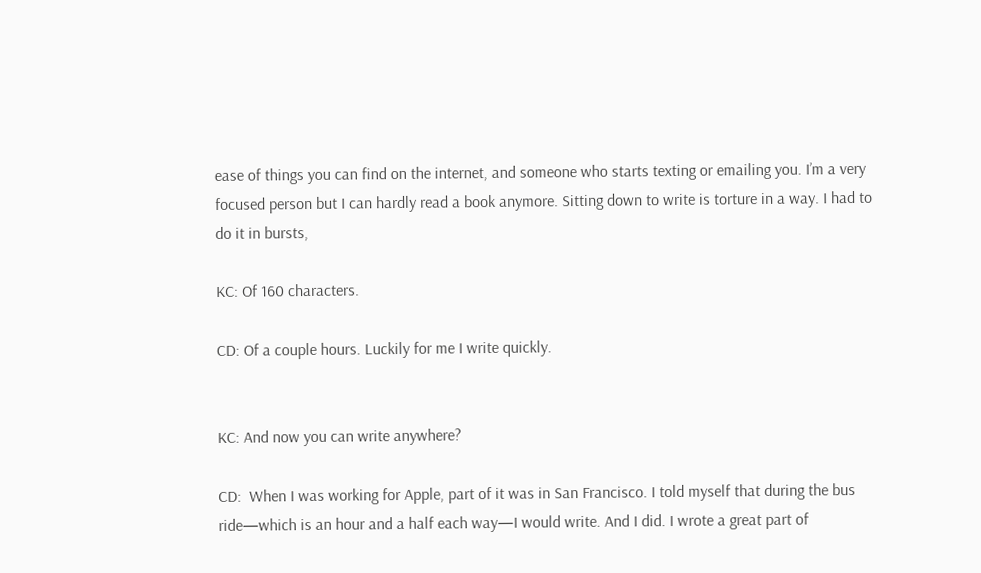ease of things you can find on the internet, and someone who starts texting or emailing you. I’m a very focused person but I can hardly read a book anymore. Sitting down to write is torture in a way. I had to do it in bursts,

KC: Of 160 characters.

CD: Of a couple hours. Luckily for me I write quickly.


KC: And now you can write anywhere?

CD:  When I was working for Apple, part of it was in San Francisco. I told myself that during the bus ride—which is an hour and a half each way—I would write. And I did. I wrote a great part of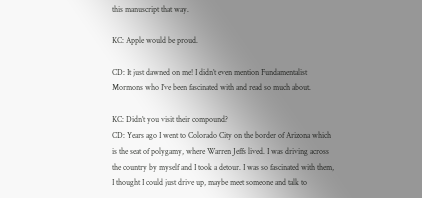this manuscript that way.

KC: Apple would be proud.

CD: It just dawned on me! I didn’t even mention Fundamentalist Mormons who I’ve been fascinated with and read so much about.

KC: Didn’t you visit their compound?
CD: Years ago I went to Colorado City on the border of Arizona which is the seat of polygamy, where Warren Jeffs lived. I was driving across the country by myself and I took a detour. I was so fascinated with them, I thought I could just drive up, maybe meet someone and talk to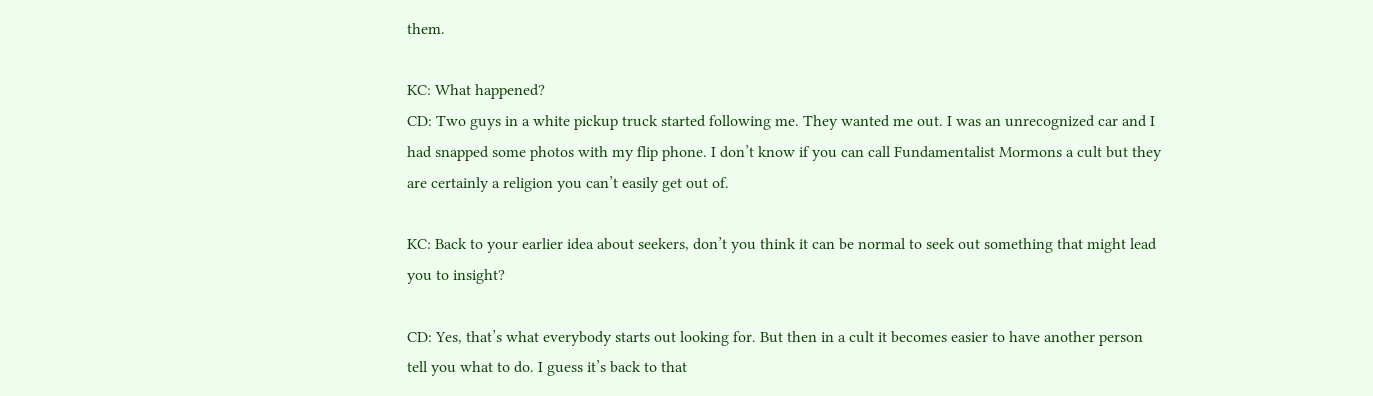them.

KC: What happened?
CD: Two guys in a white pickup truck started following me. They wanted me out. I was an unrecognized car and I had snapped some photos with my flip phone. I don’t know if you can call Fundamentalist Mormons a cult but they are certainly a religion you can’t easily get out of.

KC: Back to your earlier idea about seekers, don’t you think it can be normal to seek out something that might lead you to insight?

CD: Yes, that’s what everybody starts out looking for. But then in a cult it becomes easier to have another person tell you what to do. I guess it’s back to that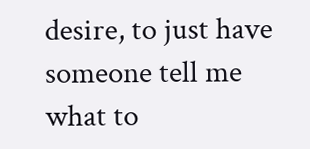desire, to just have someone tell me what to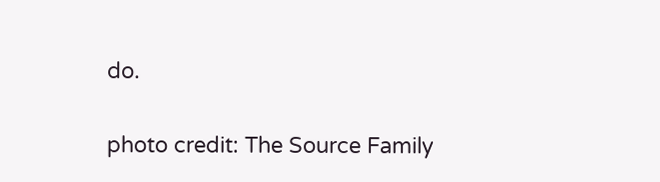do.

photo credit: The Source Family